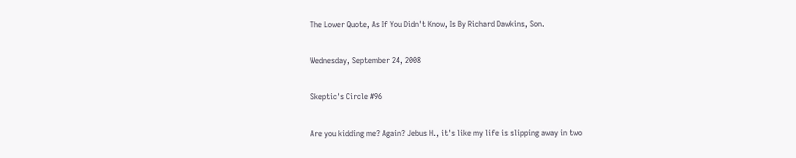The Lower Quote, As If You Didn't Know, Is By Richard Dawkins, Son.

Wednesday, September 24, 2008

Skeptic's Circle #96

Are you kidding me? Again? Jebus H., it's like my life is slipping away in two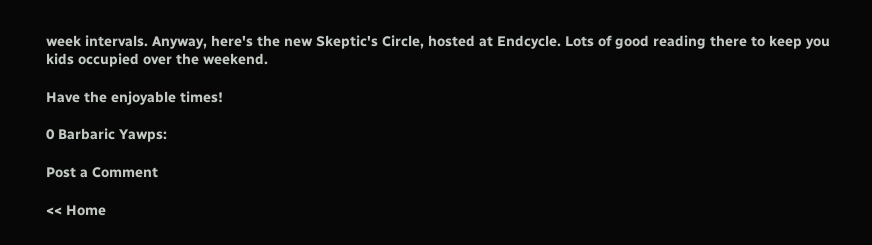week intervals. Anyway, here's the new Skeptic's Circle, hosted at Endcycle. Lots of good reading there to keep you kids occupied over the weekend.

Have the enjoyable times!

0 Barbaric Yawps:

Post a Comment

<< Home